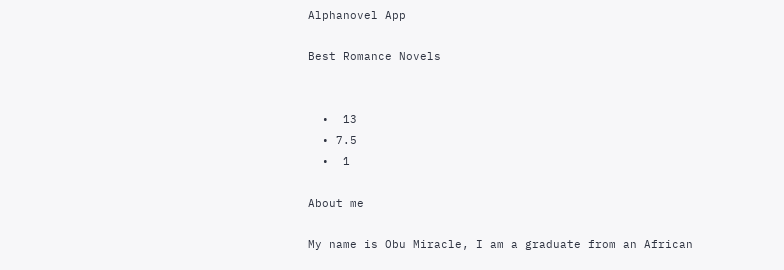Alphanovel App

Best Romance Novels


  •  13
  • 7.5
  •  1

About me

My name is Obu Miracle, I am a graduate from an African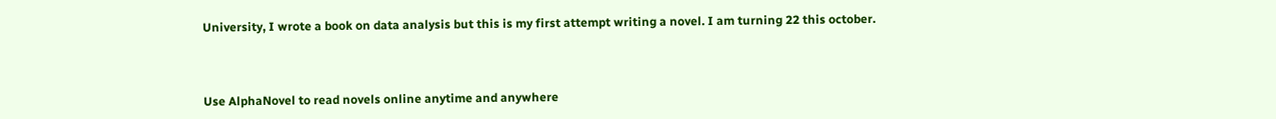University, I wrote a book on data analysis but this is my first attempt writing a novel. I am turning 22 this october.



Use AlphaNovel to read novels online anytime and anywhere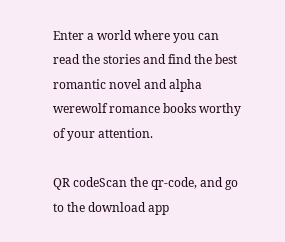Enter a world where you can read the stories and find the best romantic novel and alpha werewolf romance books worthy of your attention.

QR codeScan the qr-code, and go to the download app